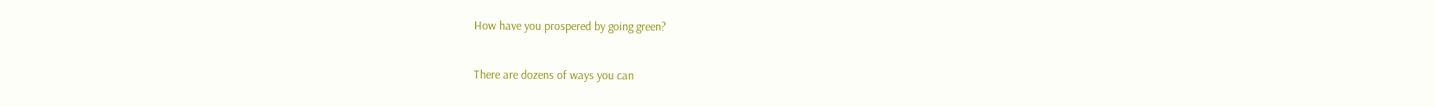How have you prospered by going green?

There are dozens of ways you can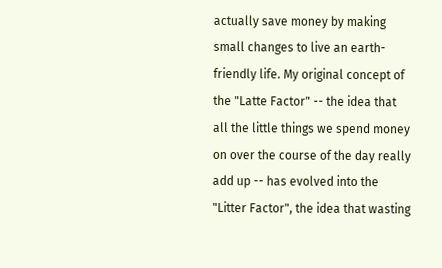actually save money by making small changes to live an earth-friendly life. My original concept of the "Latte Factor" -- the idea that all the little things we spend money on over the course of the day really add up -- has evolved into the "Litter Factor", the idea that wasting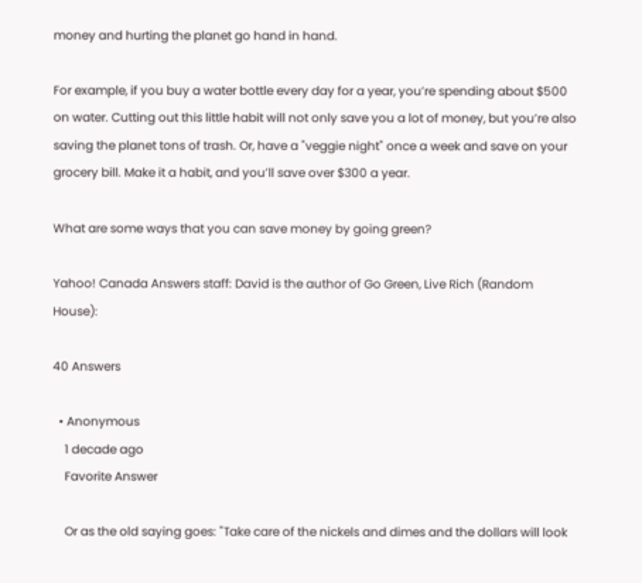money and hurting the planet go hand in hand.

For example, if you buy a water bottle every day for a year, you’re spending about $500 on water. Cutting out this little habit will not only save you a lot of money, but you’re also saving the planet tons of trash. Or, have a "veggie night" once a week and save on your grocery bill. Make it a habit, and you’ll save over $300 a year.

What are some ways that you can save money by going green?

Yahoo! Canada Answers staff: David is the author of Go Green, Live Rich (Random House):

40 Answers

  • Anonymous
    1 decade ago
    Favorite Answer

    Or as the old saying goes: "Take care of the nickels and dimes and the dollars will look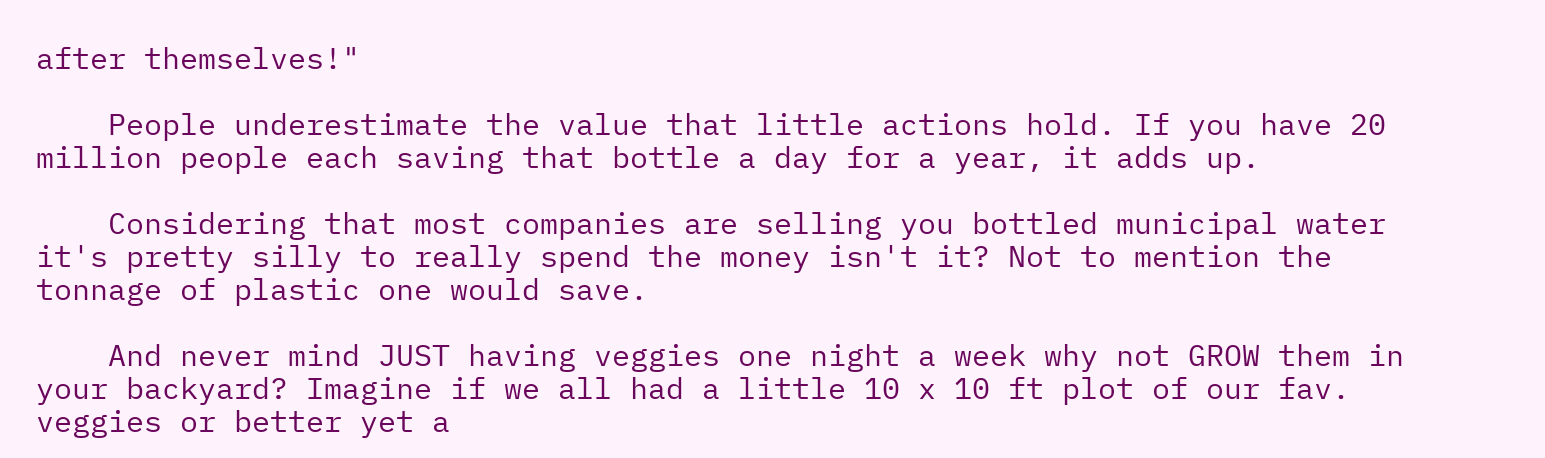after themselves!"

    People underestimate the value that little actions hold. If you have 20 million people each saving that bottle a day for a year, it adds up.

    Considering that most companies are selling you bottled municipal water it's pretty silly to really spend the money isn't it? Not to mention the tonnage of plastic one would save.

    And never mind JUST having veggies one night a week why not GROW them in your backyard? Imagine if we all had a little 10 x 10 ft plot of our fav. veggies or better yet a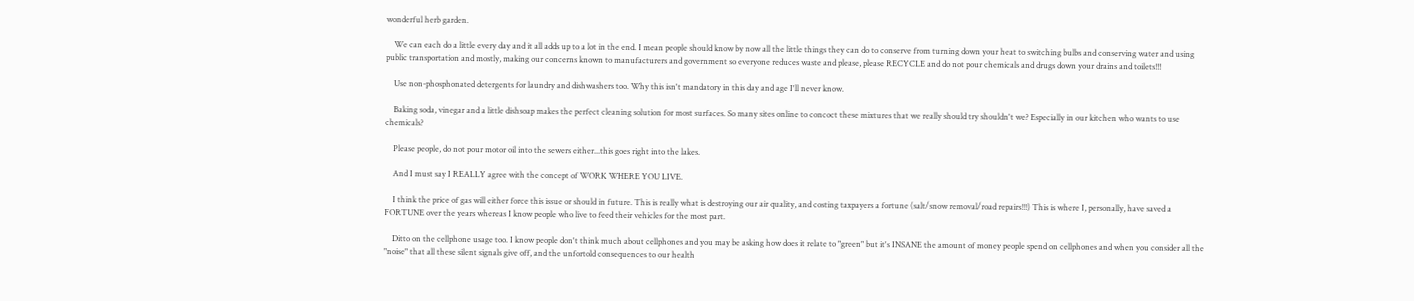wonderful herb garden.

    We can each do a little every day and it all adds up to a lot in the end. I mean people should know by now all the little things they can do to conserve from turning down your heat to switching bulbs and conserving water and using public transportation and mostly, making our concerns known to manufacturers and government so everyone reduces waste and please, please RECYCLE and do not pour chemicals and drugs down your drains and toilets!!!

    Use non-phosphonated detergents for laundry and dishwashers too. Why this isn't mandatory in this day and age I'll never know.

    Baking soda, vinegar and a little dishsoap makes the perfect cleaning solution for most surfaces. So many sites online to concoct these mixtures that we really should try shouldn't we? Especially in our kitchen who wants to use chemicals?

    Please people, do not pour motor oil into the sewers either...this goes right into the lakes.

    And I must say I REALLY agree with the concept of WORK WHERE YOU LIVE.

    I think the price of gas will either force this issue or should in future. This is really what is destroying our air quality, and costing taxpayers a fortune (salt/snow removal/road repairs!!!) This is where I, personally, have saved a FORTUNE over the years whereas I know people who live to feed their vehicles for the most part.

    Ditto on the cellphone usage too. I know people don't think much about cellphones and you may be asking how does it relate to "green" but it's INSANE the amount of money people spend on cellphones and when you consider all the "noise" that all these silent signals give off, and the unfortold consequences to our health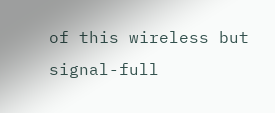of this wireless but signal-full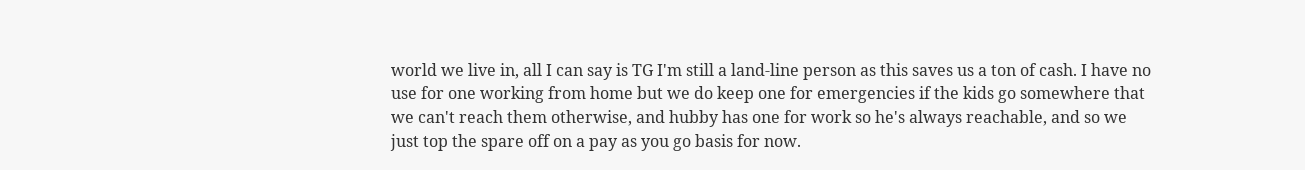world we live in, all I can say is TG I'm still a land-line person as this saves us a ton of cash. I have no use for one working from home but we do keep one for emergencies if the kids go somewhere that we can't reach them otherwise, and hubby has one for work so he's always reachable, and so we just top the spare off on a pay as you go basis for now.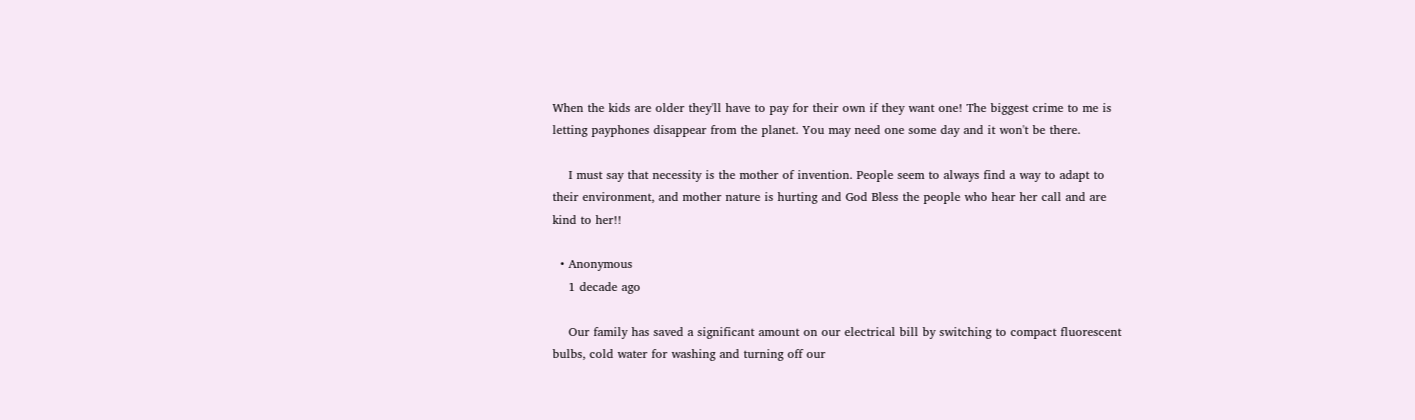When the kids are older they'll have to pay for their own if they want one! The biggest crime to me is letting payphones disappear from the planet. You may need one some day and it won't be there.

    I must say that necessity is the mother of invention. People seem to always find a way to adapt to their environment, and mother nature is hurting and God Bless the people who hear her call and are kind to her!!

  • Anonymous
    1 decade ago

    Our family has saved a significant amount on our electrical bill by switching to compact fluorescent bulbs, cold water for washing and turning off our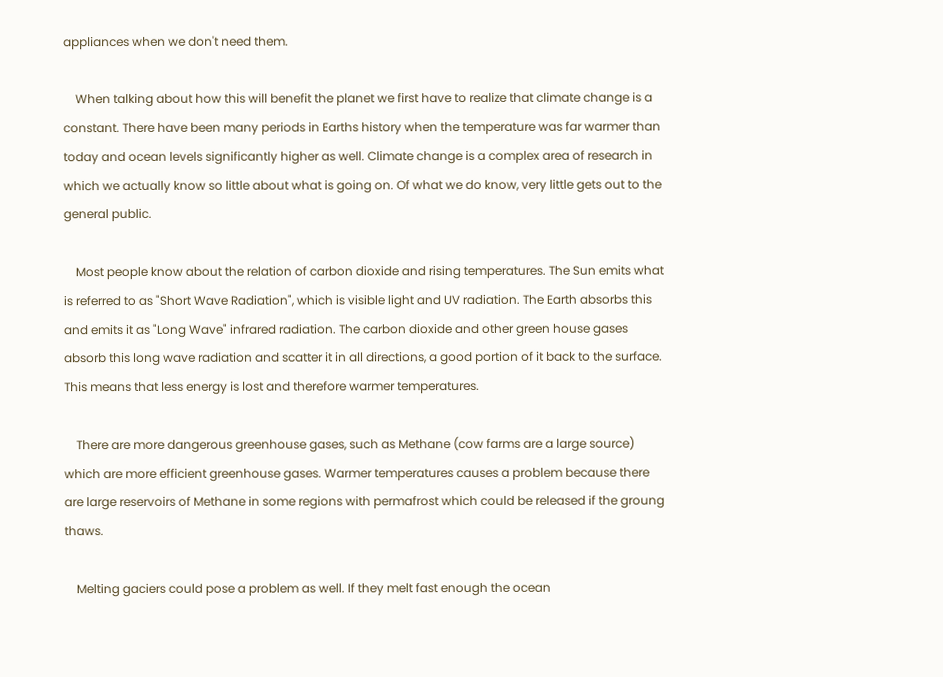appliances when we don't need them.

    When talking about how this will benefit the planet we first have to realize that climate change is a constant. There have been many periods in Earths history when the temperature was far warmer than today and ocean levels significantly higher as well. Climate change is a complex area of research in which we actually know so little about what is going on. Of what we do know, very little gets out to the general public.

    Most people know about the relation of carbon dioxide and rising temperatures. The Sun emits what is referred to as "Short Wave Radiation", which is visible light and UV radiation. The Earth absorbs this and emits it as "Long Wave" infrared radiation. The carbon dioxide and other green house gases absorb this long wave radiation and scatter it in all directions, a good portion of it back to the surface. This means that less energy is lost and therefore warmer temperatures.

    There are more dangerous greenhouse gases, such as Methane (cow farms are a large source) which are more efficient greenhouse gases. Warmer temperatures causes a problem because there are large reservoirs of Methane in some regions with permafrost which could be released if the groung thaws.

    Melting gaciers could pose a problem as well. If they melt fast enough the ocean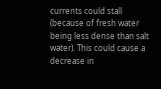currents could stall (because of fresh water being less dense than salt water). This could cause a decrease in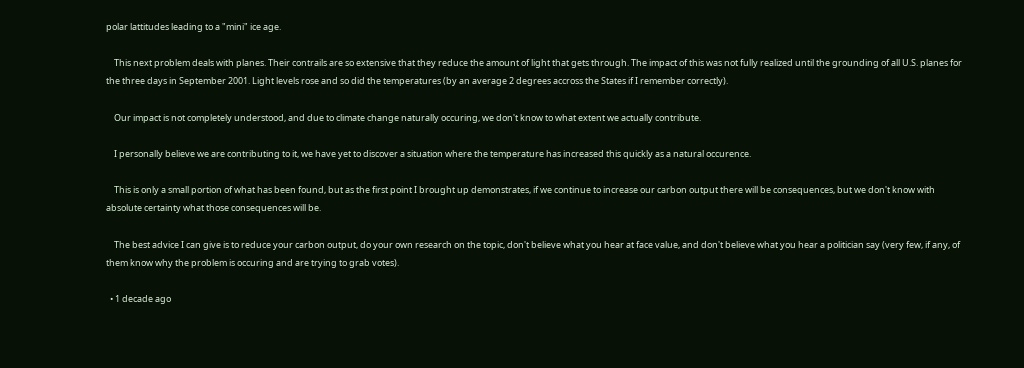polar lattitudes leading to a "mini" ice age.

    This next problem deals with planes. Their contrails are so extensive that they reduce the amount of light that gets through. The impact of this was not fully realized until the grounding of all U.S. planes for the three days in September 2001. Light levels rose and so did the temperatures (by an average 2 degrees accross the States if I remember correctly).

    Our impact is not completely understood, and due to climate change naturally occuring, we don't know to what extent we actually contribute.

    I personally believe we are contributing to it, we have yet to discover a situation where the temperature has increased this quickly as a natural occurence.

    This is only a small portion of what has been found, but as the first point I brought up demonstrates, if we continue to increase our carbon output there will be consequences, but we don't know with absolute certainty what those consequences will be.

    The best advice I can give is to reduce your carbon output, do your own research on the topic, don't believe what you hear at face value, and don't believe what you hear a politician say (very few, if any, of them know why the problem is occuring and are trying to grab votes).

  • 1 decade ago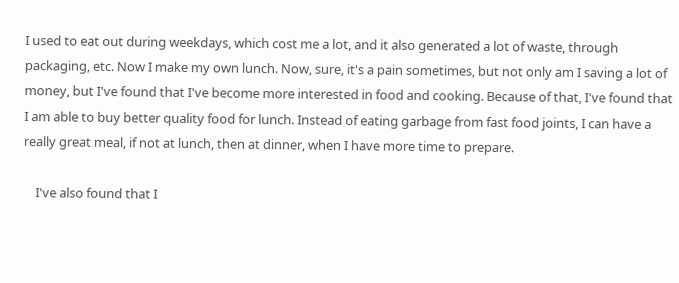I used to eat out during weekdays, which cost me a lot, and it also generated a lot of waste, through packaging, etc. Now I make my own lunch. Now, sure, it's a pain sometimes, but not only am I saving a lot of money, but I've found that I've become more interested in food and cooking. Because of that, I've found that I am able to buy better quality food for lunch. Instead of eating garbage from fast food joints, I can have a really great meal, if not at lunch, then at dinner, when I have more time to prepare.

    I've also found that I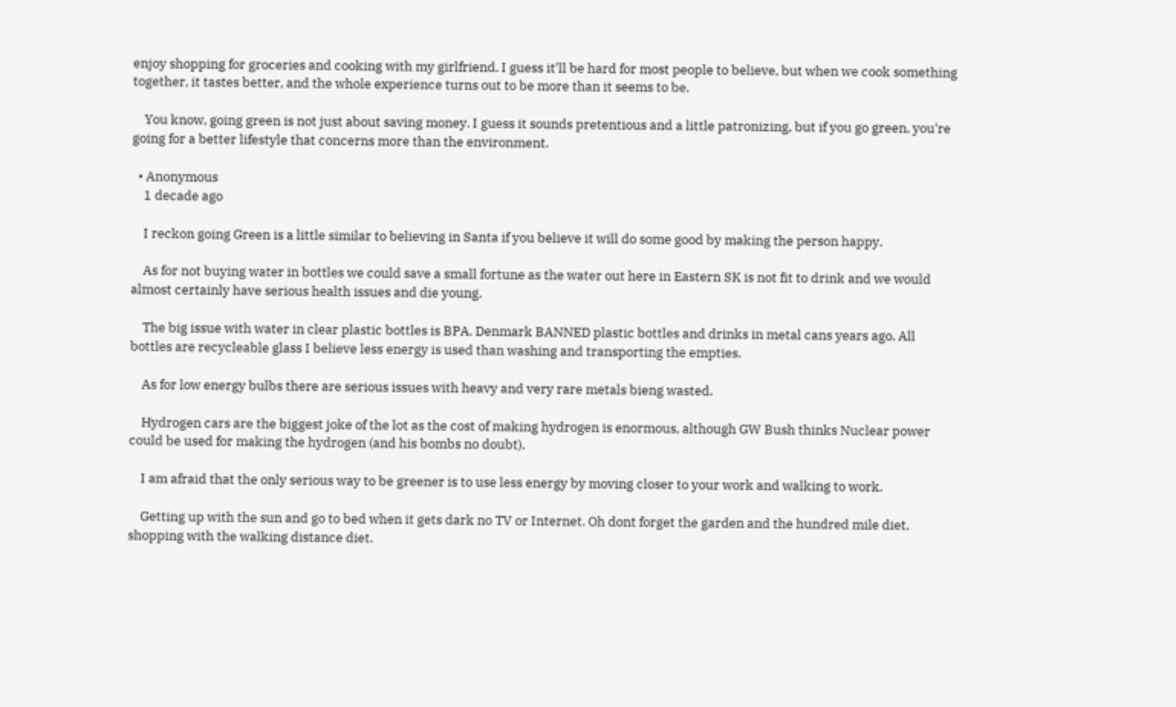enjoy shopping for groceries and cooking with my girlfriend. I guess it'll be hard for most people to believe, but when we cook something together, it tastes better, and the whole experience turns out to be more than it seems to be.

    You know, going green is not just about saving money. I guess it sounds pretentious and a little patronizing, but if you go green, you're going for a better lifestyle that concerns more than the environment.

  • Anonymous
    1 decade ago

    I reckon going Green is a little similar to believing in Santa if you believe it will do some good by making the person happy.

    As for not buying water in bottles we could save a small fortune as the water out here in Eastern SK is not fit to drink and we would almost certainly have serious health issues and die young.

    The big issue with water in clear plastic bottles is BPA. Denmark BANNED plastic bottles and drinks in metal cans years ago. All bottles are recycleable glass I believe less energy is used than washing and transporting the empties.

    As for low energy bulbs there are serious issues with heavy and very rare metals bieng wasted.

    Hydrogen cars are the biggest joke of the lot as the cost of making hydrogen is enormous, although GW Bush thinks Nuclear power could be used for making the hydrogen (and his bombs no doubt).

    I am afraid that the only serious way to be greener is to use less energy by moving closer to your work and walking to work.

    Getting up with the sun and go to bed when it gets dark no TV or Internet. Oh dont forget the garden and the hundred mile diet, shopping with the walking distance diet.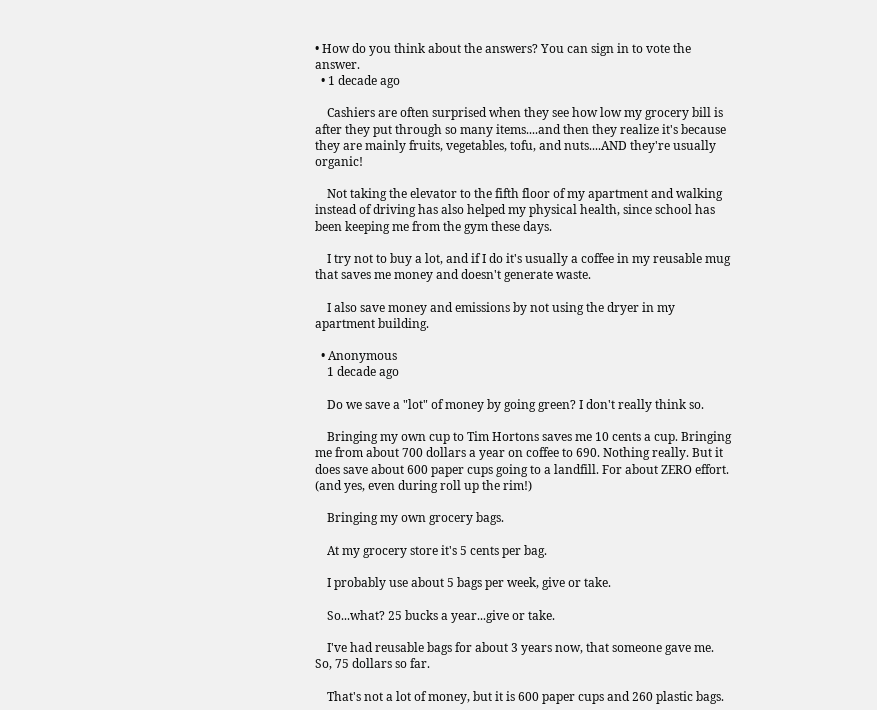• How do you think about the answers? You can sign in to vote the answer.
  • 1 decade ago

    Cashiers are often surprised when they see how low my grocery bill is after they put through so many items....and then they realize it's because they are mainly fruits, vegetables, tofu, and nuts....AND they're usually organic!

    Not taking the elevator to the fifth floor of my apartment and walking instead of driving has also helped my physical health, since school has been keeping me from the gym these days.

    I try not to buy a lot, and if I do it's usually a coffee in my reusable mug that saves me money and doesn't generate waste.

    I also save money and emissions by not using the dryer in my apartment building.

  • Anonymous
    1 decade ago

    Do we save a "lot" of money by going green? I don't really think so.

    Bringing my own cup to Tim Hortons saves me 10 cents a cup. Bringing me from about 700 dollars a year on coffee to 690. Nothing really. But it does save about 600 paper cups going to a landfill. For about ZERO effort. (and yes, even during roll up the rim!)

    Bringing my own grocery bags.

    At my grocery store it's 5 cents per bag.

    I probably use about 5 bags per week, give or take.

    So...what? 25 bucks a year...give or take.

    I've had reusable bags for about 3 years now, that someone gave me. So, 75 dollars so far.

    That's not a lot of money, but it is 600 paper cups and 260 plastic bags.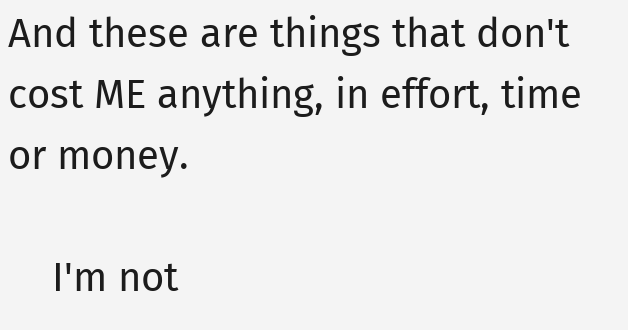And these are things that don't cost ME anything, in effort, time or money.

    I'm not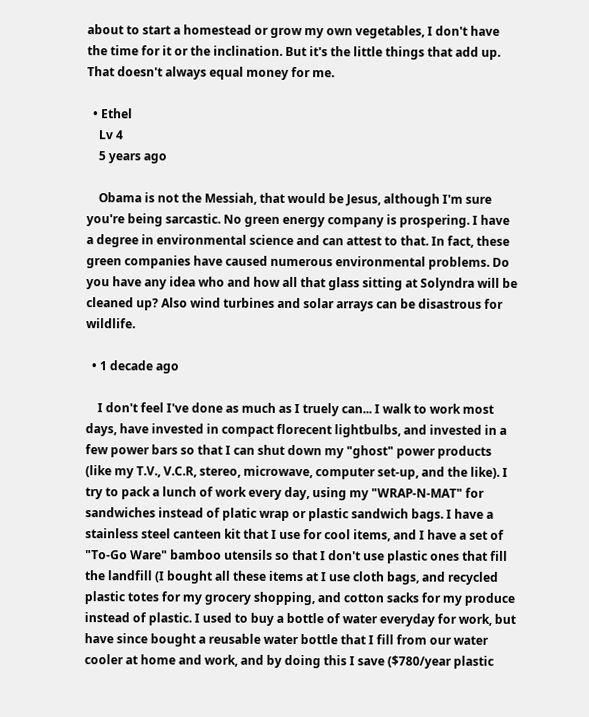about to start a homestead or grow my own vegetables, I don't have the time for it or the inclination. But it's the little things that add up. That doesn't always equal money for me.

  • Ethel
    Lv 4
    5 years ago

    Obama is not the Messiah, that would be Jesus, although I'm sure you're being sarcastic. No green energy company is prospering. I have a degree in environmental science and can attest to that. In fact, these green companies have caused numerous environmental problems. Do you have any idea who and how all that glass sitting at Solyndra will be cleaned up? Also wind turbines and solar arrays can be disastrous for wildlife.

  • 1 decade ago

    I don't feel I've done as much as I truely can... I walk to work most days, have invested in compact florecent lightbulbs, and invested in a few power bars so that I can shut down my "ghost" power products (like my T.V., V.C.R, stereo, microwave, computer set-up, and the like). I try to pack a lunch of work every day, using my "WRAP-N-MAT" for sandwiches instead of platic wrap or plastic sandwich bags. I have a stainless steel canteen kit that I use for cool items, and I have a set of "To-Go Ware" bamboo utensils so that I don't use plastic ones that fill the landfill (I bought all these items at I use cloth bags, and recycled plastic totes for my grocery shopping, and cotton sacks for my produce instead of plastic. I used to buy a bottle of water everyday for work, but have since bought a reusable water bottle that I fill from our water cooler at home and work, and by doing this I save ($780/year plastic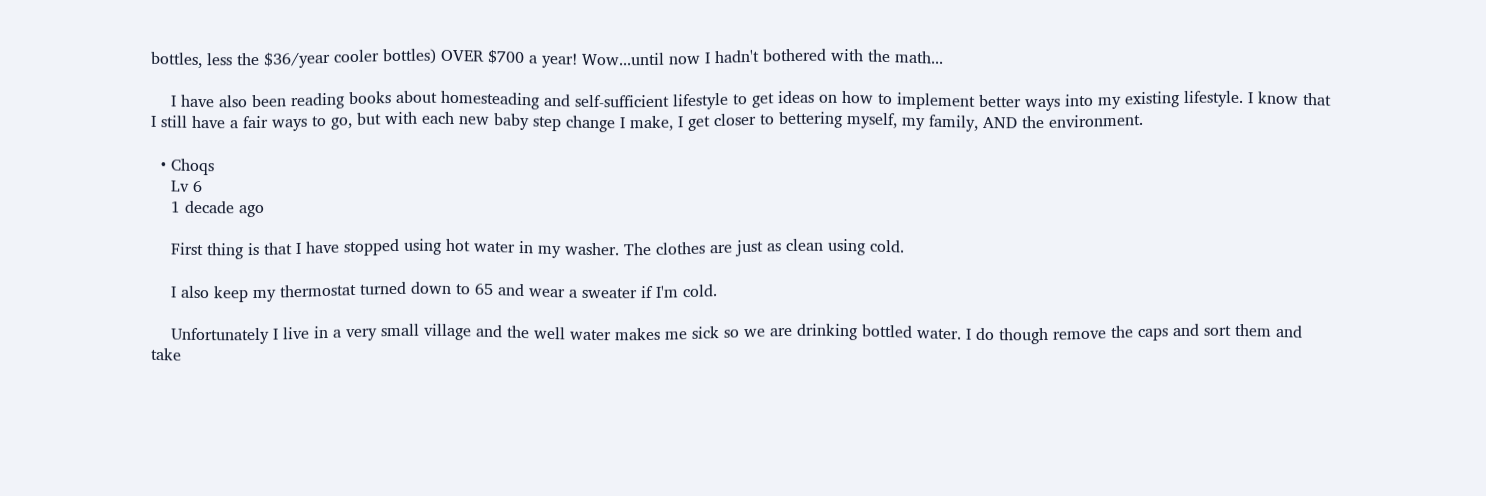bottles, less the $36/year cooler bottles) OVER $700 a year! Wow...until now I hadn't bothered with the math...

    I have also been reading books about homesteading and self-sufficient lifestyle to get ideas on how to implement better ways into my existing lifestyle. I know that I still have a fair ways to go, but with each new baby step change I make, I get closer to bettering myself, my family, AND the environment.

  • Choqs
    Lv 6
    1 decade ago

    First thing is that I have stopped using hot water in my washer. The clothes are just as clean using cold.

    I also keep my thermostat turned down to 65 and wear a sweater if I'm cold.

    Unfortunately I live in a very small village and the well water makes me sick so we are drinking bottled water. I do though remove the caps and sort them and take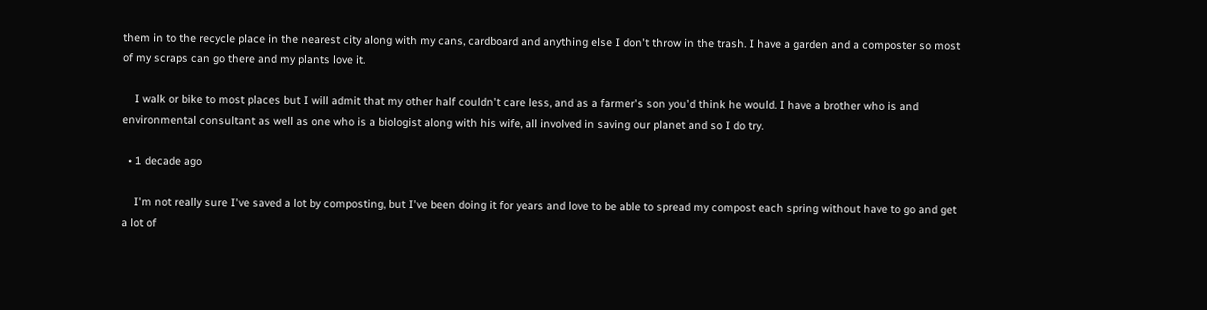them in to the recycle place in the nearest city along with my cans, cardboard and anything else I don't throw in the trash. I have a garden and a composter so most of my scraps can go there and my plants love it.

    I walk or bike to most places but I will admit that my other half couldn't care less, and as a farmer's son you'd think he would. I have a brother who is and environmental consultant as well as one who is a biologist along with his wife, all involved in saving our planet and so I do try.

  • 1 decade ago

    I'm not really sure I've saved a lot by composting, but I've been doing it for years and love to be able to spread my compost each spring without have to go and get a lot of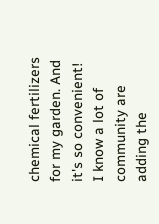chemical fertilizers for my garden. And it's so convenient! I know a lot of community are adding the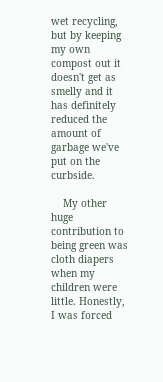wet recycling, but by keeping my own compost out it doesn't get as smelly and it has definitely reduced the amount of garbage we've put on the curbside.

    My other huge contribution to being green was cloth diapers when my children were little. Honestly, I was forced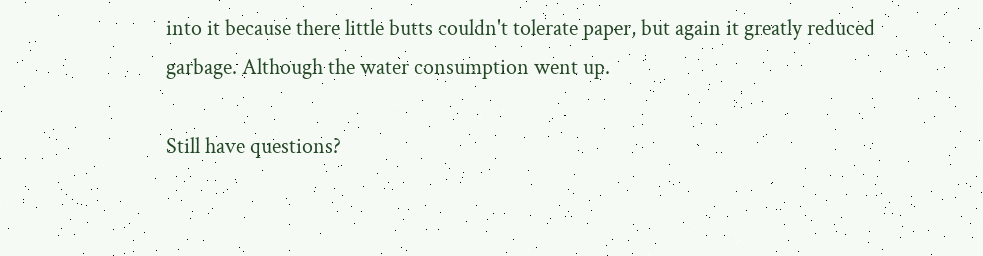into it because there little butts couldn't tolerate paper, but again it greatly reduced garbage. Although the water consumption went up.

Still have questions?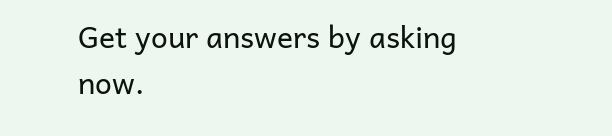Get your answers by asking now.